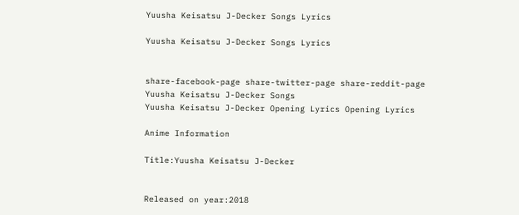Yuusha Keisatsu J-Decker Songs Lyrics

Yuusha Keisatsu J-Decker Songs Lyrics


share-facebook-page share-twitter-page share-reddit-page
Yuusha Keisatsu J-Decker Songs
Yuusha Keisatsu J-Decker Opening Lyrics Opening Lyrics

Anime Information

Title:Yuusha Keisatsu J-Decker


Released on year:2018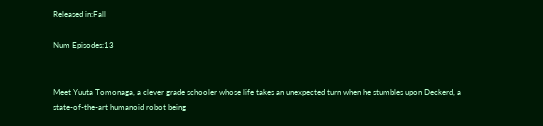Released in:Fall

Num Episodes:13


Meet Yuuta Tomonaga, a clever grade schooler whose life takes an unexpected turn when he stumbles upon Deckerd, a state-of-the-art humanoid robot being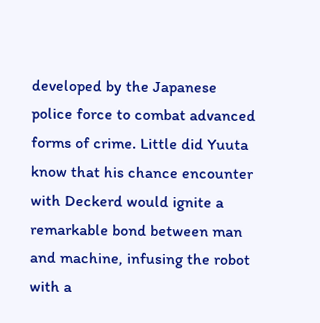developed by the Japanese police force to combat advanced forms of crime. Little did Yuuta know that his chance encounter with Deckerd would ignite a remarkable bond between man and machine, infusing the robot with a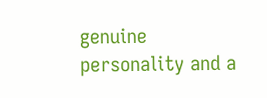genuine personality and a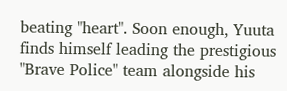beating "heart". Soon enough, Yuuta finds himself leading the prestigious "Brave Police" team alongside his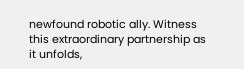newfound robotic ally. Witness this extraordinary partnership as it unfolds,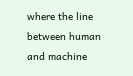where the line between human and machine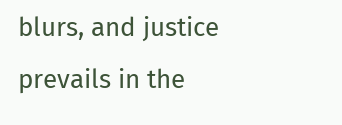blurs, and justice prevails in the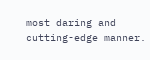most daring and cutting-edge manner.